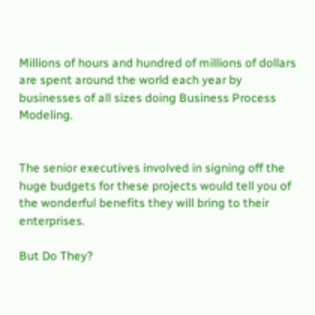Millions of hours and hundred of millions of dollars are spent around the world each year by businesses of all sizes doing Business Process Modeling.


The senior executives involved in signing off the huge budgets for these projects would tell you of the wonderful benefits they will bring to their enterprises.

But Do They?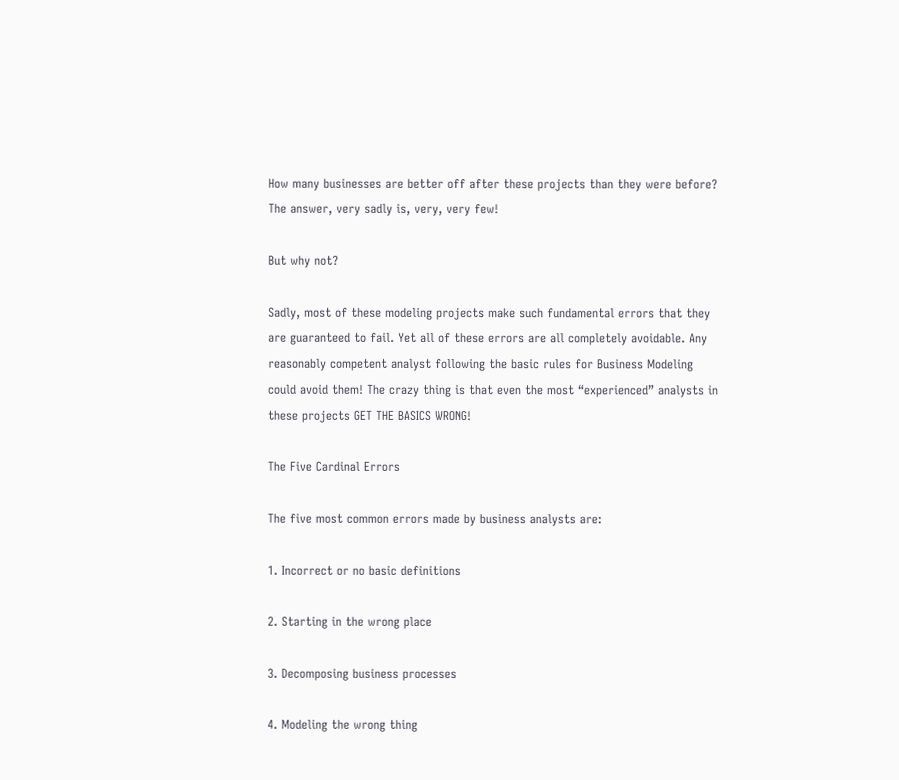How many businesses are better off after these projects than they were before? The answer, very sadly is, very, very few!

But why not?

Sadly, most of these modeling projects make such fundamental errors that they are guaranteed to fail. Yet all of these errors are all completely avoidable. Any reasonably competent analyst following the basic rules for Business Modeling could avoid them! The crazy thing is that even the most “experienced” analysts in these projects GET THE BASICS WRONG!

The Five Cardinal Errors

The five most common errors made by business analysts are:

1. Incorrect or no basic definitions

2. Starting in the wrong place

3. Decomposing business processes

4. Modeling the wrong thing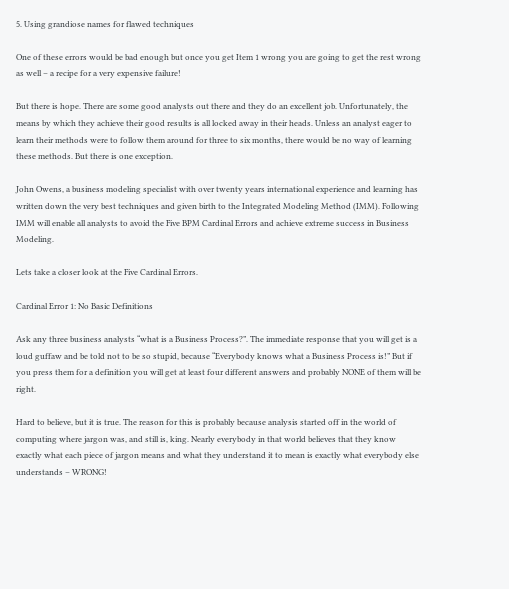5. Using grandiose names for flawed techniques

One of these errors would be bad enough but once you get Item 1 wrong you are going to get the rest wrong as well – a recipe for a very expensive failure!

But there is hope. There are some good analysts out there and they do an excellent job. Unfortunately, the means by which they achieve their good results is all locked away in their heads. Unless an analyst eager to learn their methods were to follow them around for three to six months, there would be no way of learning these methods. But there is one exception.

John Owens, a business modeling specialist with over twenty years international experience and learning has written down the very best techniques and given birth to the Integrated Modeling Method (IMM). Following IMM will enable all analysts to avoid the Five BPM Cardinal Errors and achieve extreme success in Business Modeling.

Lets take a closer look at the Five Cardinal Errors.

Cardinal Error 1: No Basic Definitions

Ask any three business analysts “what is a Business Process?”. The immediate response that you will get is a loud guffaw and be told not to be so stupid, because “Everybody knows what a Business Process is!” But if you press them for a definition you will get at least four different answers and probably NONE of them will be right.

Hard to believe, but it is true. The reason for this is probably because analysis started off in the world of computing where jargon was, and still is, king. Nearly everybody in that world believes that they know exactly what each piece of jargon means and what they understand it to mean is exactly what everybody else understands – WRONG!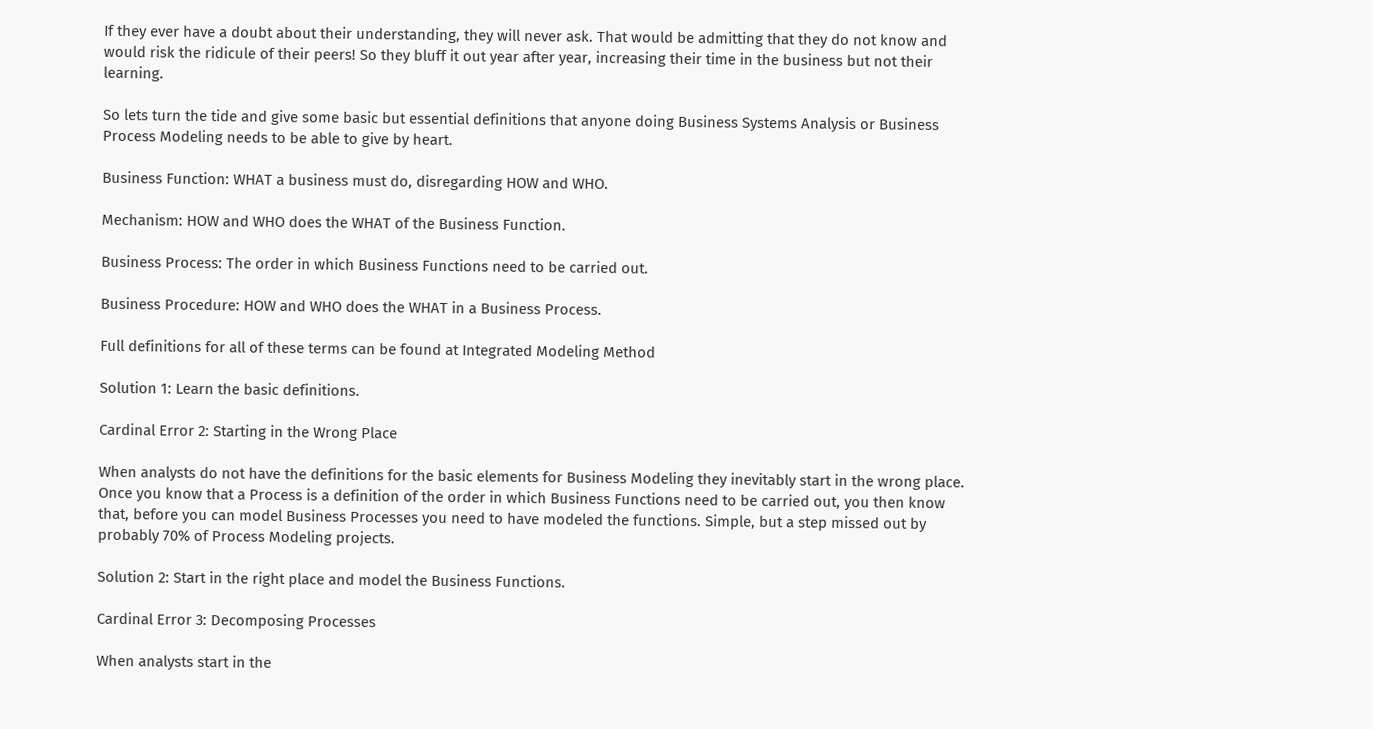If they ever have a doubt about their understanding, they will never ask. That would be admitting that they do not know and would risk the ridicule of their peers! So they bluff it out year after year, increasing their time in the business but not their learning.

So lets turn the tide and give some basic but essential definitions that anyone doing Business Systems Analysis or Business Process Modeling needs to be able to give by heart.

Business Function: WHAT a business must do, disregarding HOW and WHO.

Mechanism: HOW and WHO does the WHAT of the Business Function.

Business Process: The order in which Business Functions need to be carried out.

Business Procedure: HOW and WHO does the WHAT in a Business Process.

Full definitions for all of these terms can be found at Integrated Modeling Method

Solution 1: Learn the basic definitions.

Cardinal Error 2: Starting in the Wrong Place

When analysts do not have the definitions for the basic elements for Business Modeling they inevitably start in the wrong place. Once you know that a Process is a definition of the order in which Business Functions need to be carried out, you then know that, before you can model Business Processes you need to have modeled the functions. Simple, but a step missed out by probably 70% of Process Modeling projects.

Solution 2: Start in the right place and model the Business Functions.

Cardinal Error 3: Decomposing Processes

When analysts start in the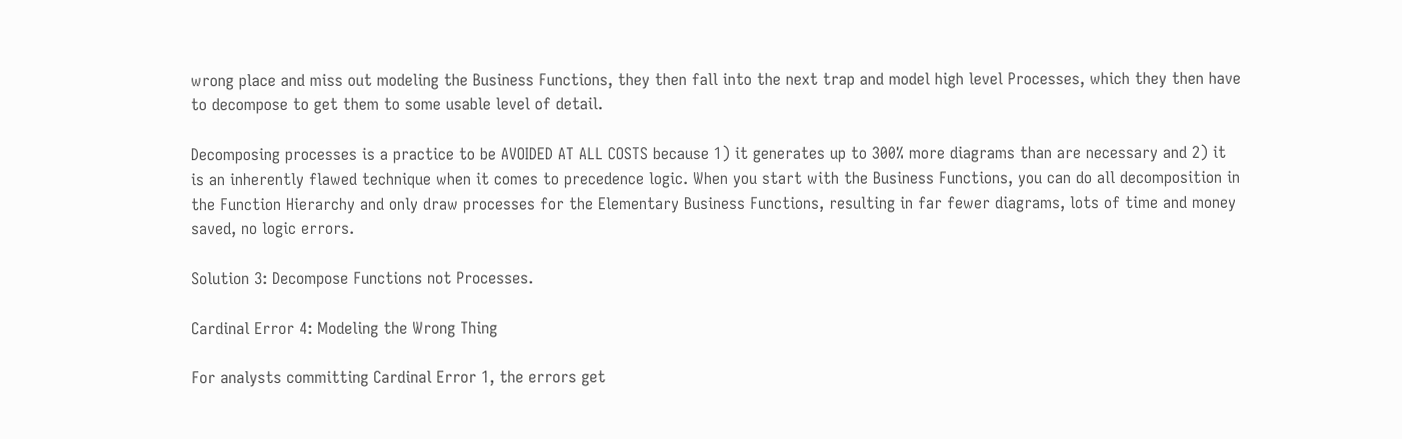wrong place and miss out modeling the Business Functions, they then fall into the next trap and model high level Processes, which they then have to decompose to get them to some usable level of detail.

Decomposing processes is a practice to be AVOIDED AT ALL COSTS because 1) it generates up to 300% more diagrams than are necessary and 2) it is an inherently flawed technique when it comes to precedence logic. When you start with the Business Functions, you can do all decomposition in the Function Hierarchy and only draw processes for the Elementary Business Functions, resulting in far fewer diagrams, lots of time and money saved, no logic errors.

Solution 3: Decompose Functions not Processes.

Cardinal Error 4: Modeling the Wrong Thing

For analysts committing Cardinal Error 1, the errors get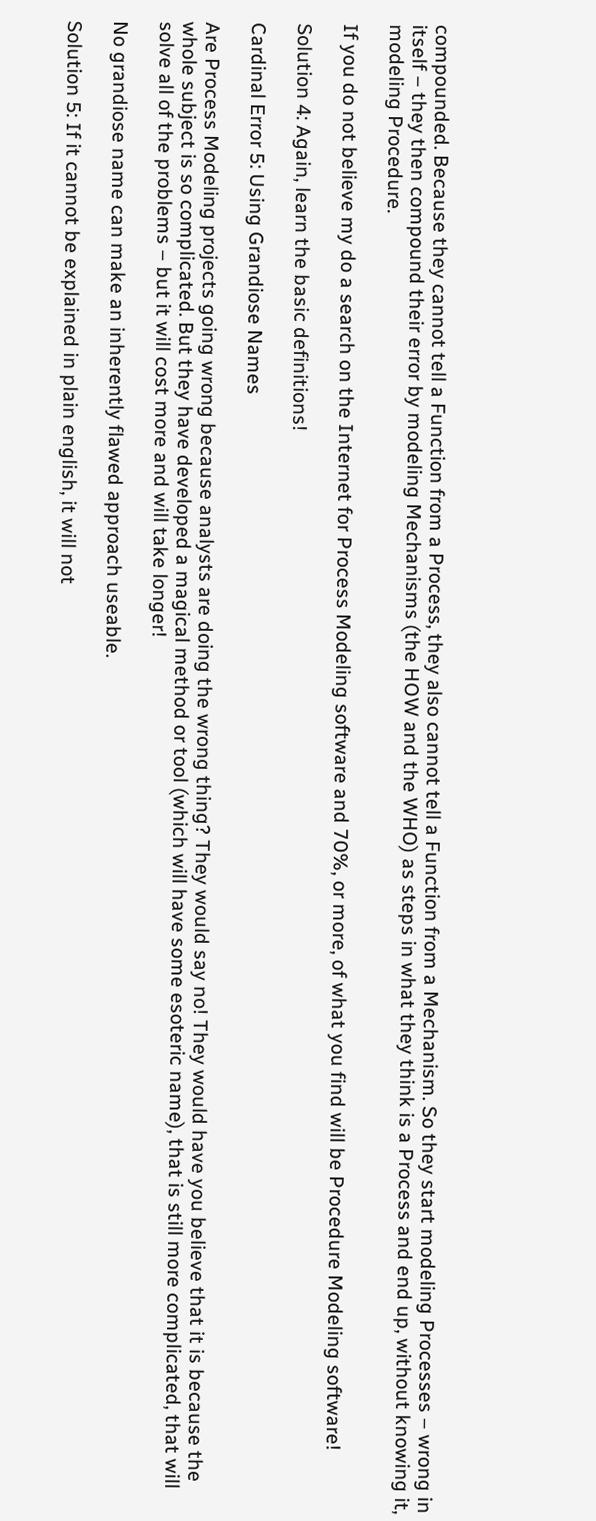compounded. Because they cannot tell a Function from a Process, they also cannot tell a Function from a Mechanism. So they start modeling Processes – wrong in itself – they then compound their error by modeling Mechanisms (the HOW and the WHO) as steps in what they think is a Process and end up, without knowing it, modeling Procedure.

If you do not believe my do a search on the Internet for Process Modeling software and 70%, or more, of what you find will be Procedure Modeling software!

Solution 4: Again, learn the basic definitions!

Cardinal Error 5: Using Grandiose Names

Are Process Modeling projects going wrong because analysts are doing the wrong thing? They would say no! They would have you believe that it is because the whole subject is so complicated. But they have developed a magical method or tool (which will have some esoteric name), that is still more complicated, that will solve all of the problems – but it will cost more and will take longer!

No grandiose name can make an inherently flawed approach useable.

Solution 5: If it cannot be explained in plain english, it will not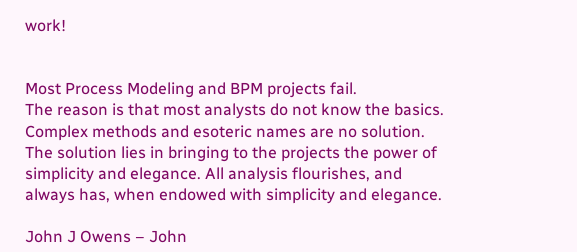work!


Most Process Modeling and BPM projects fail.
The reason is that most analysts do not know the basics.
Complex methods and esoteric names are no solution.
The solution lies in bringing to the projects the power of simplicity and elegance. All analysis flourishes, and always has, when endowed with simplicity and elegance.

John J Owens – John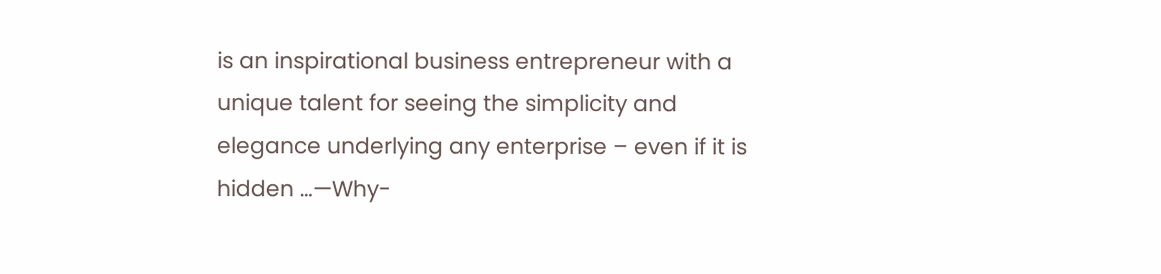is an inspirational business entrepreneur with a unique talent for seeing the simplicity and elegance underlying any enterprise – even if it is hidden …—Why-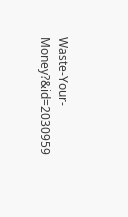Waste-Your-Money?&id=2030959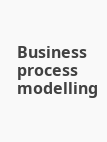Business process modelling